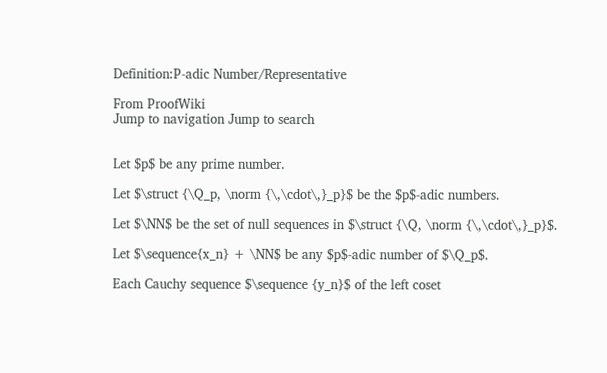Definition:P-adic Number/Representative

From ProofWiki
Jump to navigation Jump to search


Let $p$ be any prime number.

Let $\struct {\Q_p, \norm {\,\cdot\,}_p}$ be the $p$-adic numbers.

Let $\NN$ be the set of null sequences in $\struct {\Q, \norm {\,\cdot\,}_p}$.

Let $\sequence{x_n} + \NN$ be any $p$-adic number of $\Q_p$.

Each Cauchy sequence $\sequence {y_n}$ of the left coset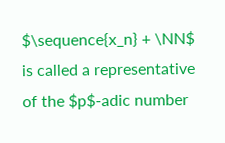$\sequence{x_n} + \NN$ is called a representative of the $p$-adic number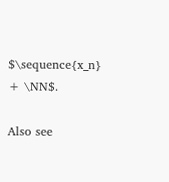$\sequence{x_n} + \NN$.

Also see